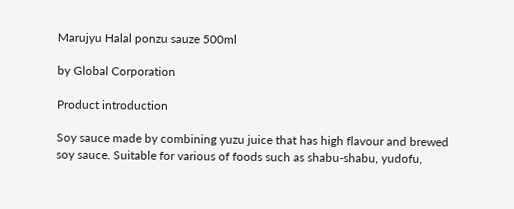Marujyu Halal ponzu sauze 500ml

by Global Corporation

Product introduction

Soy sauce made by combining yuzu juice that has high flavour and brewed soy sauce. Suitable for various of foods such as shabu-shabu, yudofu,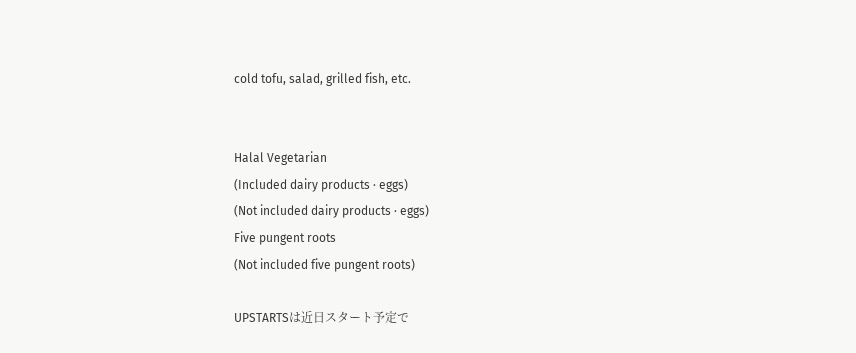cold tofu, salad, grilled fish, etc.


Halal Vegetarian
(Included dairy products · eggs)
(Not included dairy products · eggs)
Five pungent roots
(Not included five pungent roots)

UPSTARTSは近日スタート予定で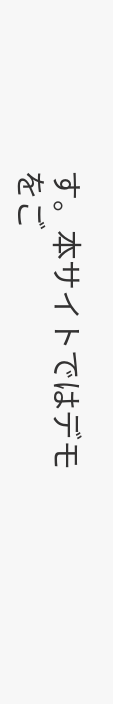す。本サイトではデモをご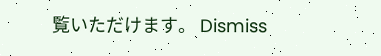覧いただけます。 Dismiss